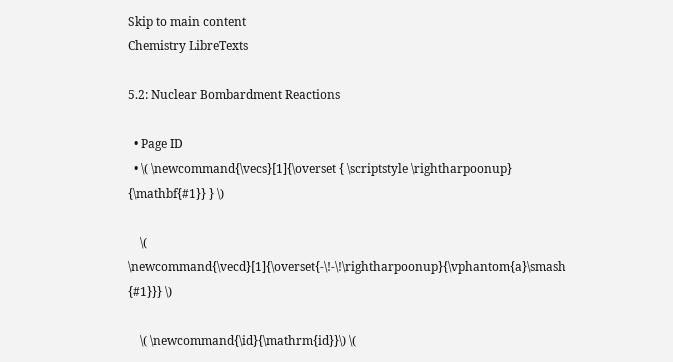Skip to main content
Chemistry LibreTexts

5.2: Nuclear Bombardment Reactions

  • Page ID
  • \( \newcommand{\vecs}[1]{\overset { \scriptstyle \rightharpoonup} {\mathbf{#1}} } \)

    \( \newcommand{\vecd}[1]{\overset{-\!-\!\rightharpoonup}{\vphantom{a}\smash {#1}}} \)

    \( \newcommand{\id}{\mathrm{id}}\) \(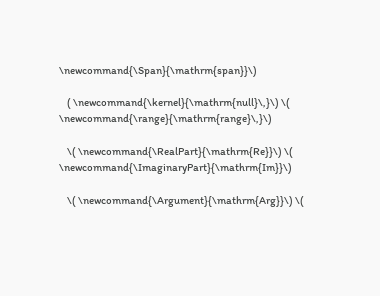\newcommand{\Span}{\mathrm{span}}\)

    ( \newcommand{\kernel}{\mathrm{null}\,}\) \( \newcommand{\range}{\mathrm{range}\,}\)

    \( \newcommand{\RealPart}{\mathrm{Re}}\) \( \newcommand{\ImaginaryPart}{\mathrm{Im}}\)

    \( \newcommand{\Argument}{\mathrm{Arg}}\) \(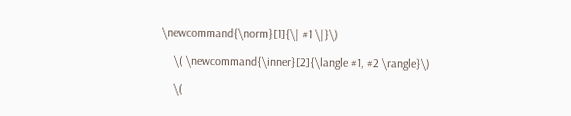\newcommand{\norm}[1]{\| #1 \|}\)

    \( \newcommand{\inner}[2]{\langle #1, #2 \rangle}\)

    \(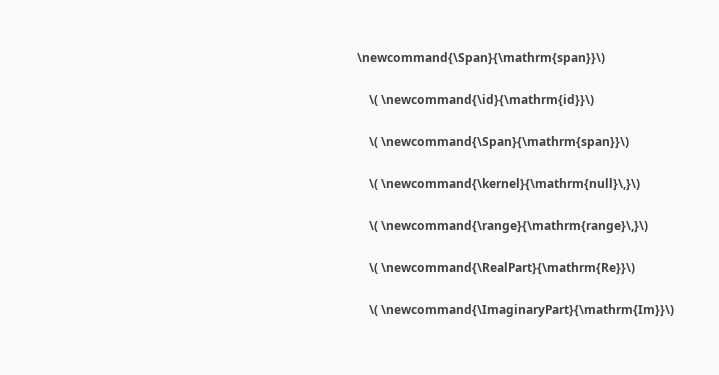\newcommand{\Span}{\mathrm{span}}\)

    \( \newcommand{\id}{\mathrm{id}}\)

    \( \newcommand{\Span}{\mathrm{span}}\)

    \( \newcommand{\kernel}{\mathrm{null}\,}\)

    \( \newcommand{\range}{\mathrm{range}\,}\)

    \( \newcommand{\RealPart}{\mathrm{Re}}\)

    \( \newcommand{\ImaginaryPart}{\mathrm{Im}}\)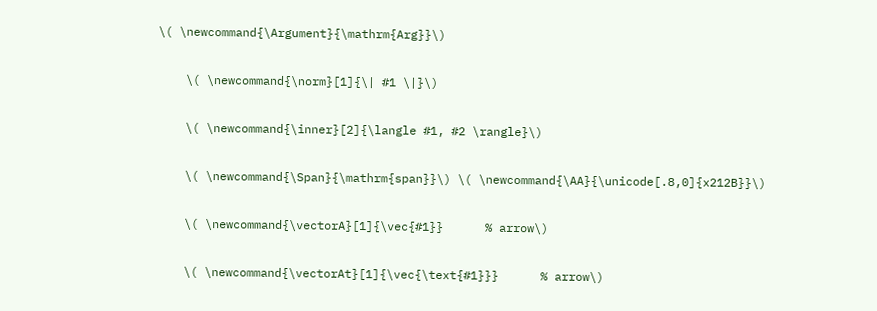\( \newcommand{\Argument}{\mathrm{Arg}}\)

    \( \newcommand{\norm}[1]{\| #1 \|}\)

    \( \newcommand{\inner}[2]{\langle #1, #2 \rangle}\)

    \( \newcommand{\Span}{\mathrm{span}}\) \( \newcommand{\AA}{\unicode[.8,0]{x212B}}\)

    \( \newcommand{\vectorA}[1]{\vec{#1}}      % arrow\)

    \( \newcommand{\vectorAt}[1]{\vec{\text{#1}}}      % arrow\)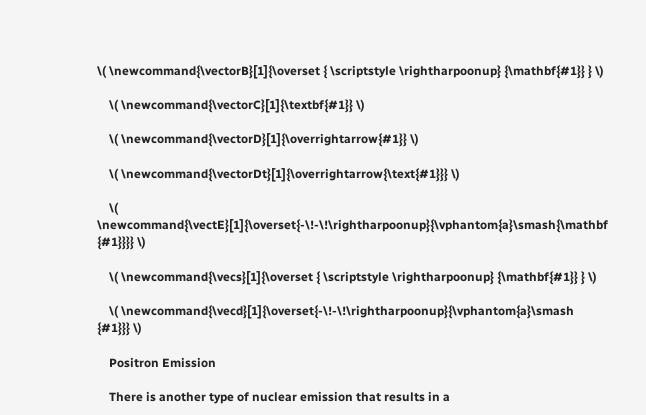\( \newcommand{\vectorB}[1]{\overset { \scriptstyle \rightharpoonup} {\mathbf{#1}} } \)

    \( \newcommand{\vectorC}[1]{\textbf{#1}} \)

    \( \newcommand{\vectorD}[1]{\overrightarrow{#1}} \)

    \( \newcommand{\vectorDt}[1]{\overrightarrow{\text{#1}}} \)

    \( \newcommand{\vectE}[1]{\overset{-\!-\!\rightharpoonup}{\vphantom{a}\smash{\mathbf {#1}}}} \)

    \( \newcommand{\vecs}[1]{\overset { \scriptstyle \rightharpoonup} {\mathbf{#1}} } \)

    \( \newcommand{\vecd}[1]{\overset{-\!-\!\rightharpoonup}{\vphantom{a}\smash {#1}}} \)

    Positron Emission

    There is another type of nuclear emission that results in a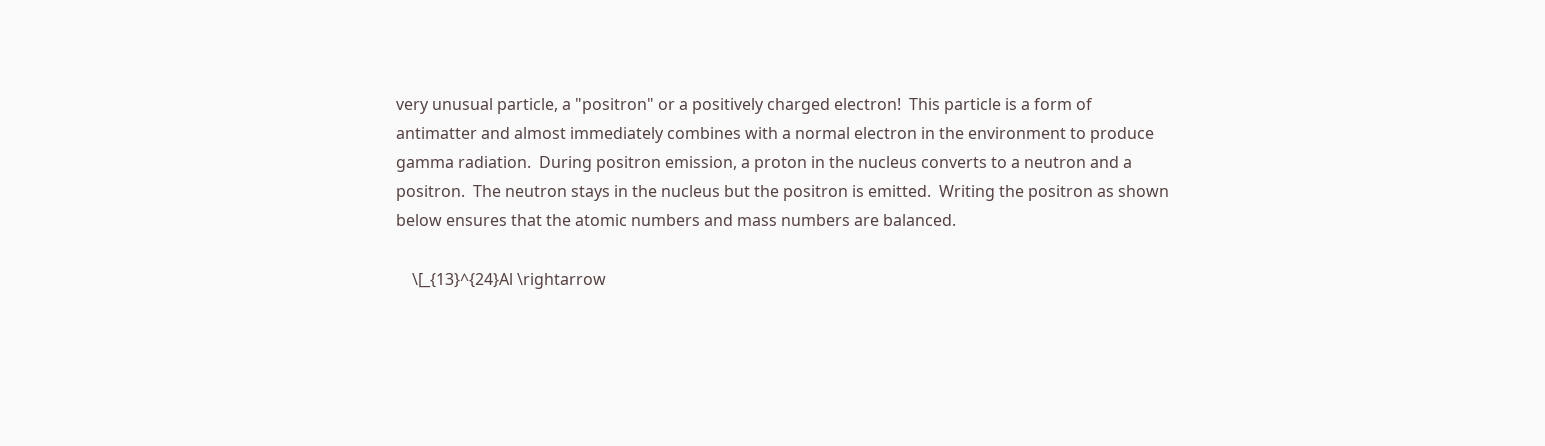very unusual particle, a "positron" or a positively charged electron!  This particle is a form of antimatter and almost immediately combines with a normal electron in the environment to produce gamma radiation.  During positron emission, a proton in the nucleus converts to a neutron and a positron.  The neutron stays in the nucleus but the positron is emitted.  Writing the positron as shown below ensures that the atomic numbers and mass numbers are balanced.

    \[_{13}^{24}Al \rightarrow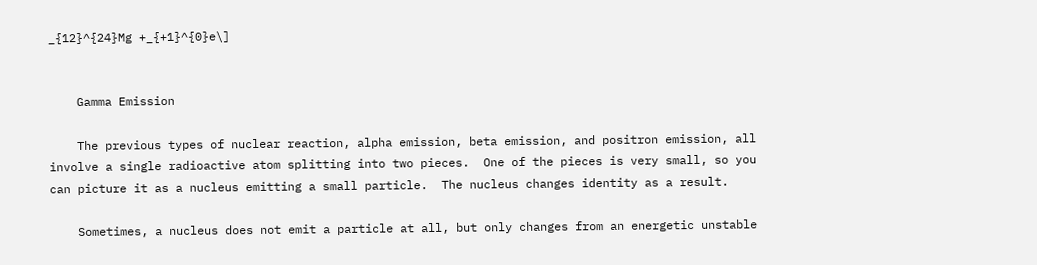_{12}^{24}Mg +_{+1}^{0}e\]


    Gamma Emission

    The previous types of nuclear reaction, alpha emission, beta emission, and positron emission, all involve a single radioactive atom splitting into two pieces.  One of the pieces is very small, so you can picture it as a nucleus emitting a small particle.  The nucleus changes identity as a result.

    Sometimes, a nucleus does not emit a particle at all, but only changes from an energetic unstable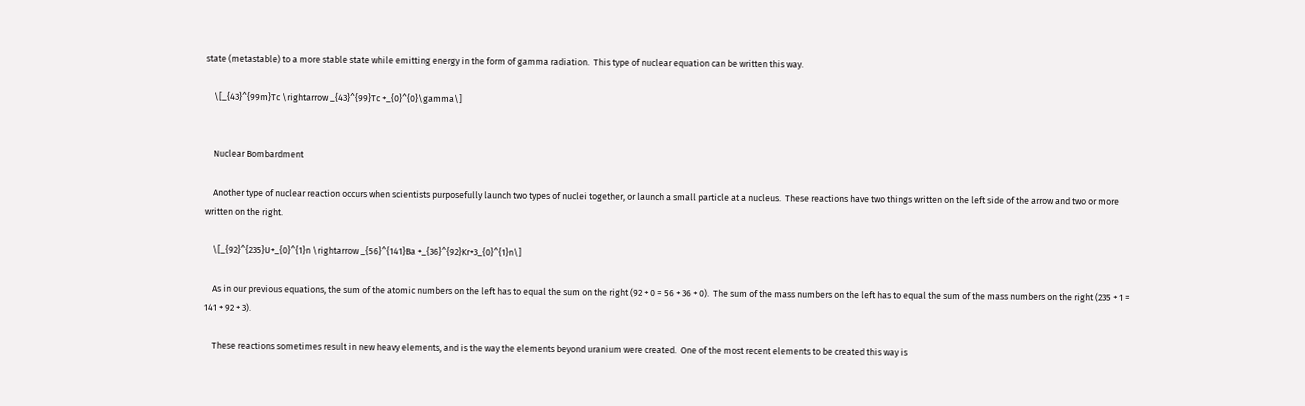state (metastable) to a more stable state while emitting energy in the form of gamma radiation.  This type of nuclear equation can be written this way.

    \[_{43}^{99m}Tc \rightarrow _{43}^{99}Tc +_{0}^{0}\gamma\]


    Nuclear Bombardment

    Another type of nuclear reaction occurs when scientists purposefully launch two types of nuclei together, or launch a small particle at a nucleus.  These reactions have two things written on the left side of the arrow and two or more written on the right.

    \[_{92}^{235}U+_{0}^{1}n \rightarrow _{56}^{141}Ba +_{36}^{92}Kr+3_{0}^{1}n\]

    As in our previous equations, the sum of the atomic numbers on the left has to equal the sum on the right (92 + 0 = 56 + 36 + 0).  The sum of the mass numbers on the left has to equal the sum of the mass numbers on the right (235 + 1 = 141 + 92 + 3).

    These reactions sometimes result in new heavy elements, and is the way the elements beyond uranium were created.  One of the most recent elements to be created this way is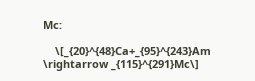Mc:

    \[_{20}^{48}Ca+_{95}^{243}Am \rightarrow _{115}^{291}Mc\]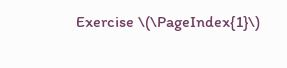Exercise \(\PageIndex{1}\)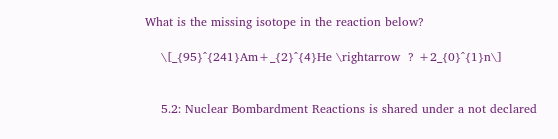What is the missing isotope in the reaction below?

    \[_{95}^{241}Am+_{2}^{4}He \rightarrow  ? +2_{0}^{1}n\]


    5.2: Nuclear Bombardment Reactions is shared under a not declared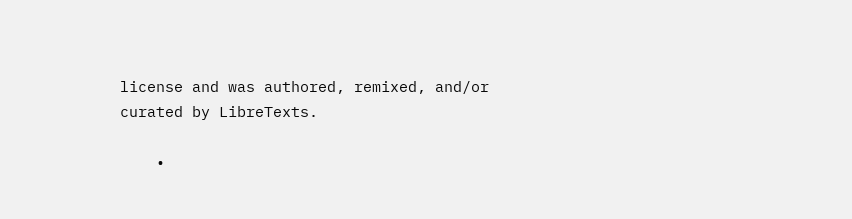license and was authored, remixed, and/or curated by LibreTexts.

    •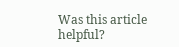Was this article helpful?